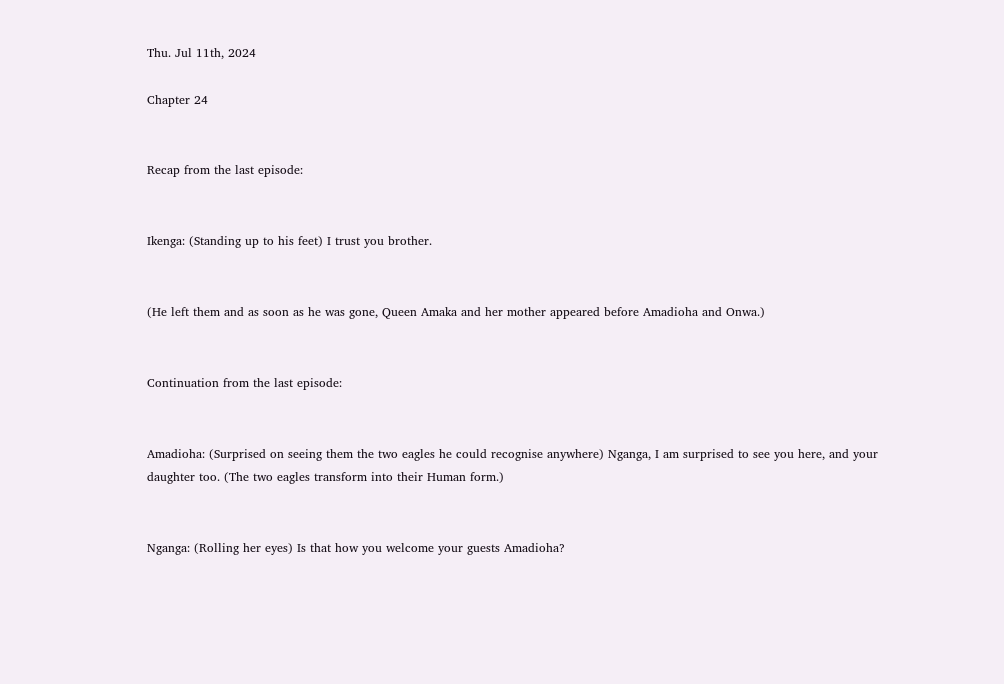Thu. Jul 11th, 2024

Chapter 24


Recap from the last episode:


Ikenga: (Standing up to his feet) I trust you brother.


(He left them and as soon as he was gone, Queen Amaka and her mother appeared before Amadioha and Onwa.)


Continuation from the last episode:


Amadioha: (Surprised on seeing them the two eagles he could recognise anywhere) Nganga, I am surprised to see you here, and your daughter too. (The two eagles transform into their Human form.)


Nganga: (Rolling her eyes) Is that how you welcome your guests Amadioha?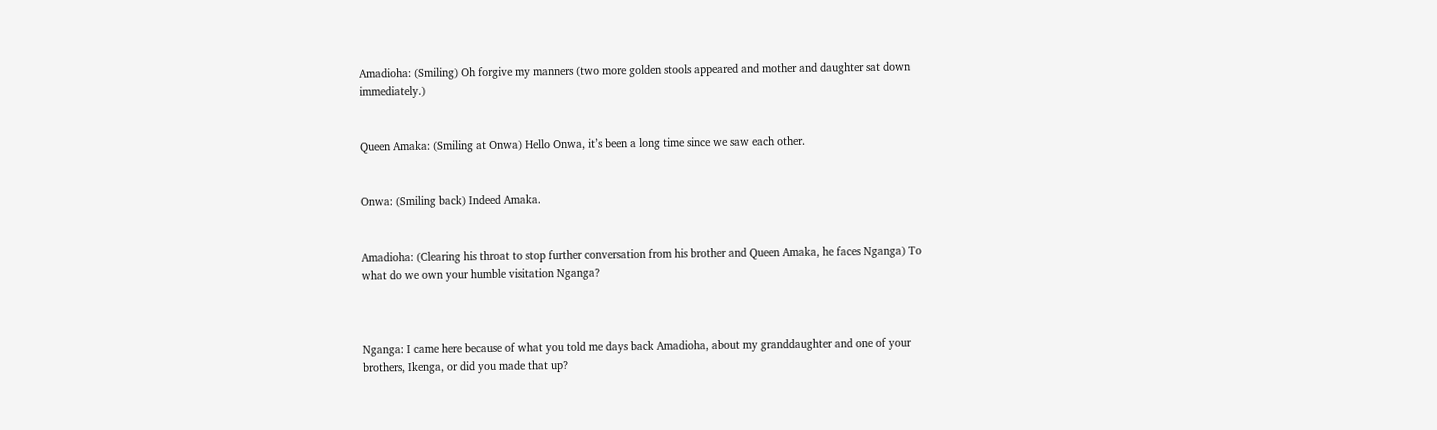Amadioha: (Smiling) Oh forgive my manners (two more golden stools appeared and mother and daughter sat down immediately.)


Queen Amaka: (Smiling at Onwa) Hello Onwa, it’s been a long time since we saw each other.


Onwa: (Smiling back) Indeed Amaka.


Amadioha: (Clearing his throat to stop further conversation from his brother and Queen Amaka, he faces Nganga) To what do we own your humble visitation Nganga?



Nganga: I came here because of what you told me days back Amadioha, about my granddaughter and one of your brothers, Ikenga, or did you made that up?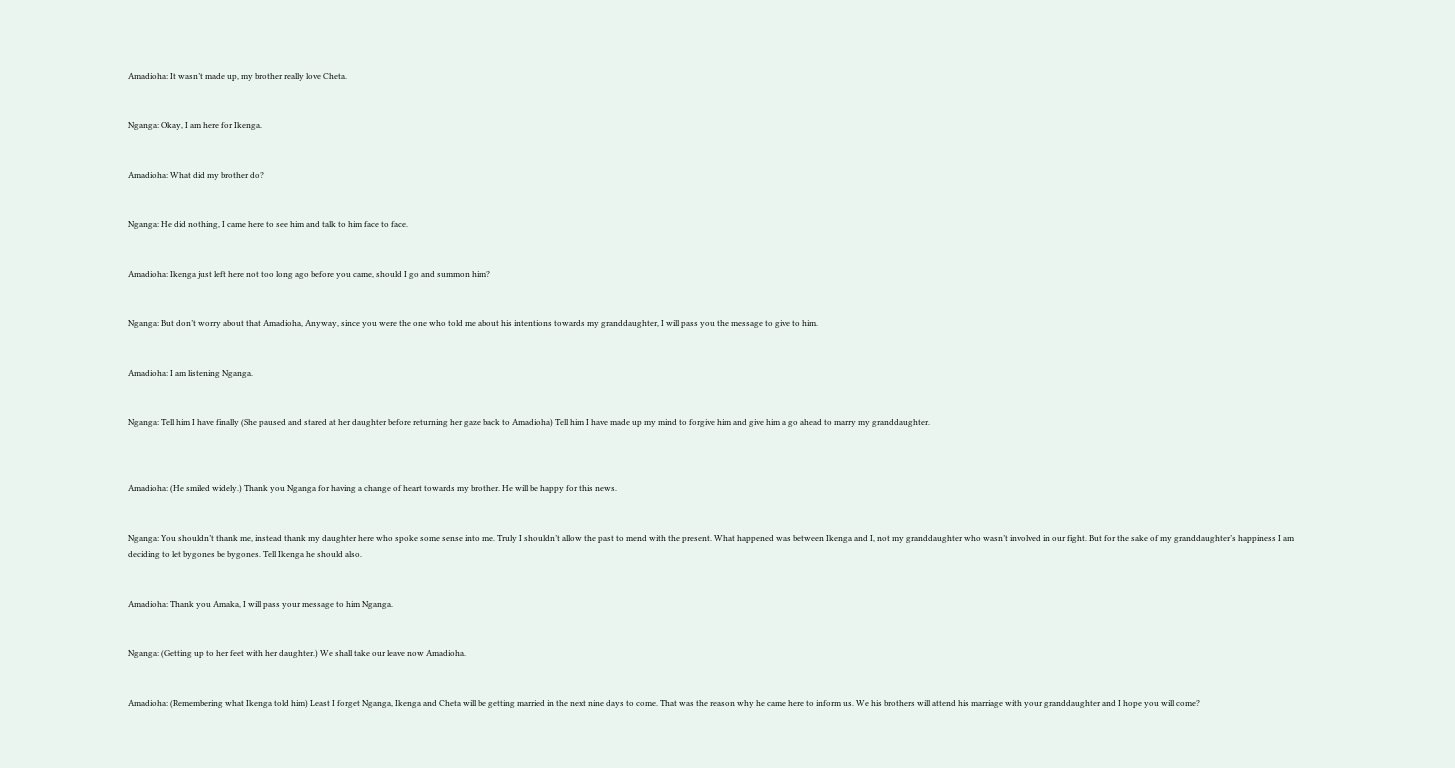Amadioha: It wasn’t made up, my brother really love Cheta.


Nganga: Okay, I am here for Ikenga.


Amadioha: What did my brother do?


Nganga: He did nothing, I came here to see him and talk to him face to face.


Amadioha: Ikenga just left here not too long ago before you came, should I go and summon him?


Nganga: But don’t worry about that Amadioha, Anyway, since you were the one who told me about his intentions towards my granddaughter, I will pass you the message to give to him.


Amadioha: I am listening Nganga.


Nganga: Tell him I have finally (She paused and stared at her daughter before returning her gaze back to Amadioha) Tell him I have made up my mind to forgive him and give him a go ahead to marry my granddaughter.



Amadioha: (He smiled widely.) Thank you Nganga for having a change of heart towards my brother. He will be happy for this news.


Nganga: You shouldn’t thank me, instead thank my daughter here who spoke some sense into me. Truly I shouldn’t allow the past to mend with the present. What happened was between Ikenga and I, not my granddaughter who wasn’t involved in our fight. But for the sake of my granddaughter’s happiness I am deciding to let bygones be bygones. Tell Ikenga he should also.


Amadioha: Thank you Amaka, I will pass your message to him Nganga.


Nganga: (Getting up to her feet with her daughter.) We shall take our leave now Amadioha.


Amadioha: (Remembering what Ikenga told him) Least I forget Nganga, Ikenga and Cheta will be getting married in the next nine days to come. That was the reason why he came here to inform us. We his brothers will attend his marriage with your granddaughter and I hope you will come?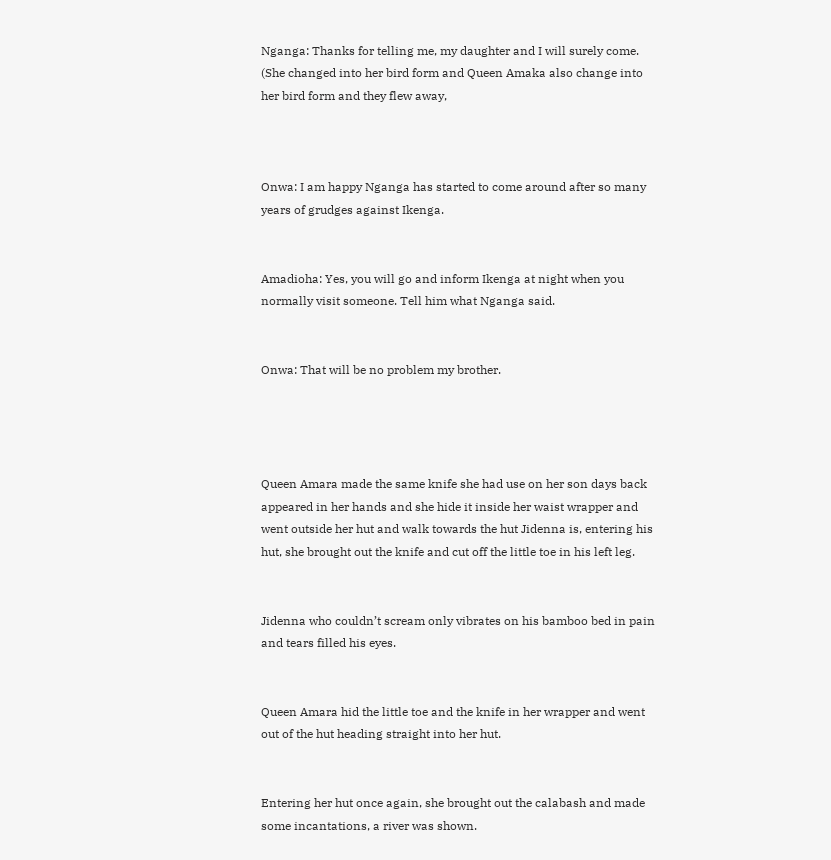Nganga: Thanks for telling me, my daughter and I will surely come. (She changed into her bird form and Queen Amaka also change into her bird form and they flew away,



Onwa: I am happy Nganga has started to come around after so many years of grudges against Ikenga.


Amadioha: Yes, you will go and inform Ikenga at night when you normally visit someone. Tell him what Nganga said.


Onwa: That will be no problem my brother.




Queen Amara made the same knife she had use on her son days back appeared in her hands and she hide it inside her waist wrapper and went outside her hut and walk towards the hut Jidenna is, entering his hut, she brought out the knife and cut off the little toe in his left leg.


Jidenna who couldn’t scream only vibrates on his bamboo bed in pain and tears filled his eyes.


Queen Amara hid the little toe and the knife in her wrapper and went out of the hut heading straight into her hut.


Entering her hut once again, she brought out the calabash and made some incantations, a river was shown.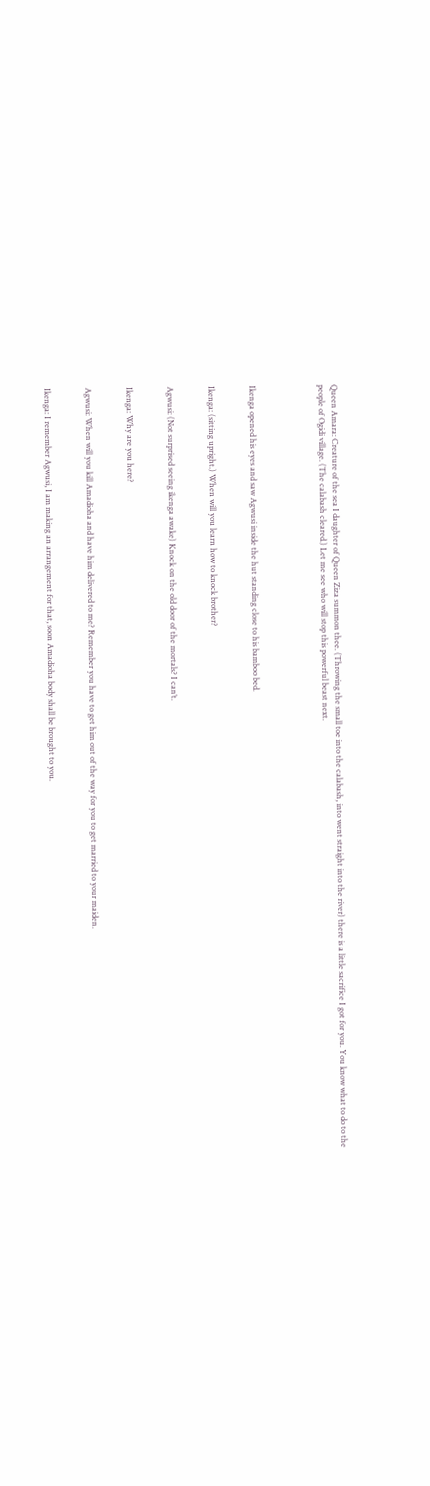Queen Amara: Creature of the sea I daughter of Queen Ziza summon thee. (Throwing the small toe into the calabash, into went straight into the river) there is a little sacrifice I got for you. You know what to do to the people of Ogidi village. (The calabash cleared.) Let me see who will stop this powerful beast next.




Ikenga opened his eyes and saw Agwusi inside the hut standing close to his bamboo bed.


Ikenga: (sitting upright.) When will you learn how to knock brother?


Agwusi: (Not surprised seeing ikenga awake) Knock on the old door of the mortals? I can’t.


Ikenga: Why are you here?


Agwusi: When will you kill Amadioha and have him delivered to me? Remember you have to get him out of the way for you to get married to your maiden.


Ikenga: I remember Agwusi, I am making an arrangement for that, soon Amadioha body shall be brought to you.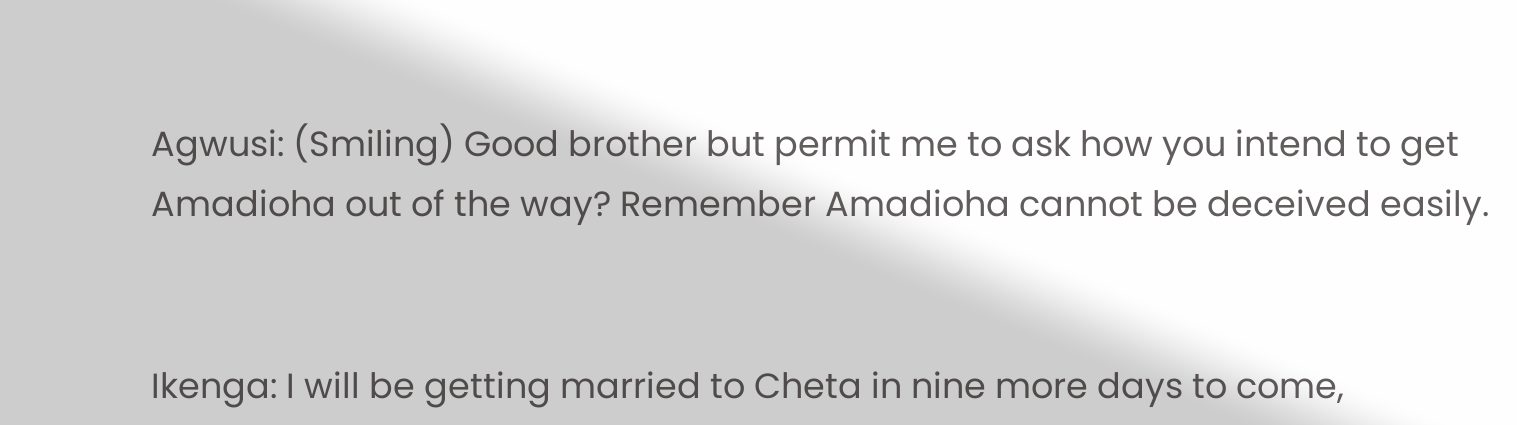Agwusi: (Smiling) Good brother but permit me to ask how you intend to get Amadioha out of the way? Remember Amadioha cannot be deceived easily.


Ikenga: I will be getting married to Cheta in nine more days to come,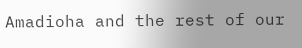Amadioha and the rest of our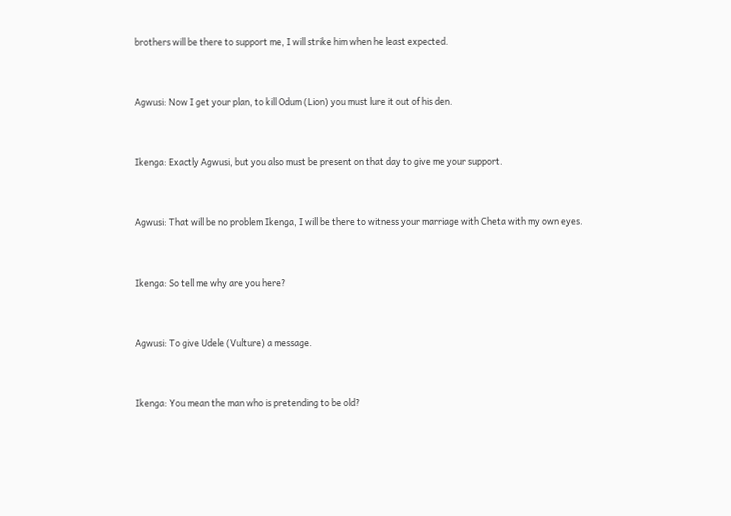brothers will be there to support me, I will strike him when he least expected.


Agwusi: Now I get your plan, to kill Odum (Lion) you must lure it out of his den.


Ikenga: Exactly Agwusi, but you also must be present on that day to give me your support.


Agwusi: That will be no problem Ikenga, I will be there to witness your marriage with Cheta with my own eyes.


Ikenga: So tell me why are you here?


Agwusi: To give Udele (Vulture) a message.


Ikenga: You mean the man who is pretending to be old?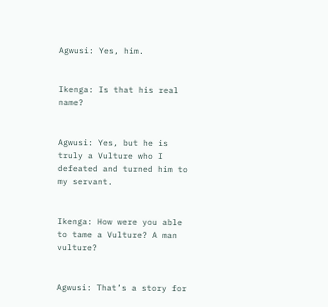Agwusi: Yes, him.


Ikenga: Is that his real name?


Agwusi: Yes, but he is truly a Vulture who I defeated and turned him to my servant.


Ikenga: How were you able to tame a Vulture? A man vulture?


Agwusi: That’s a story for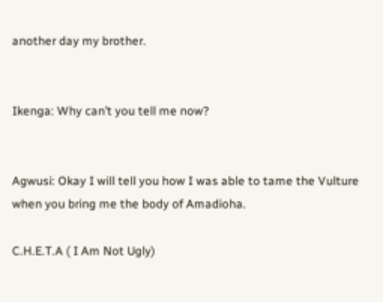another day my brother.


Ikenga: Why can’t you tell me now?


Agwusi: Okay I will tell you how I was able to tame the Vulture when you bring me the body of Amadioha.

C.H.E.T.A ( I Am Not Ugly)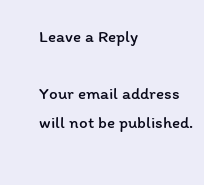Leave a Reply

Your email address will not be published.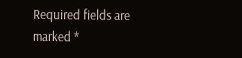Required fields are marked *